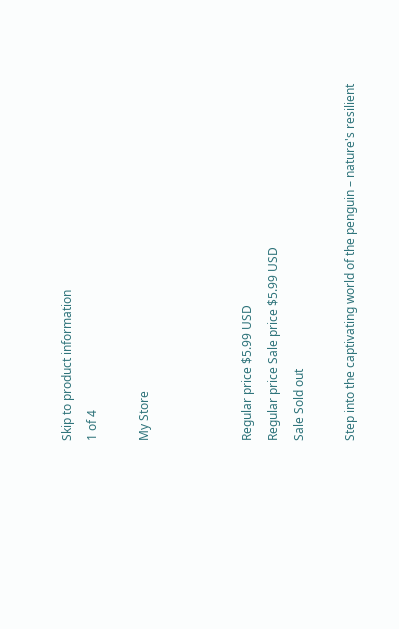Skip to product information
1 of 4

My Store



Regular price $5.99 USD
Regular price Sale price $5.99 USD
Sale Sold out

Step into the captivating world of the penguin – nature's resilient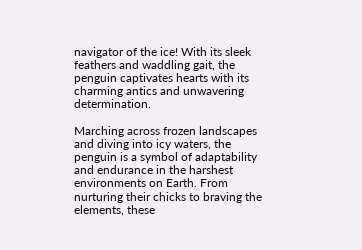navigator of the ice! With its sleek feathers and waddling gait, the penguin captivates hearts with its charming antics and unwavering determination.

Marching across frozen landscapes and diving into icy waters, the penguin is a symbol of adaptability and endurance in the harshest environments on Earth. From nurturing their chicks to braving the elements, these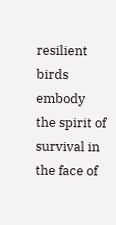resilient birds embody the spirit of survival in the face of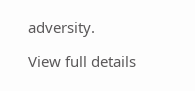adversity.

View full details